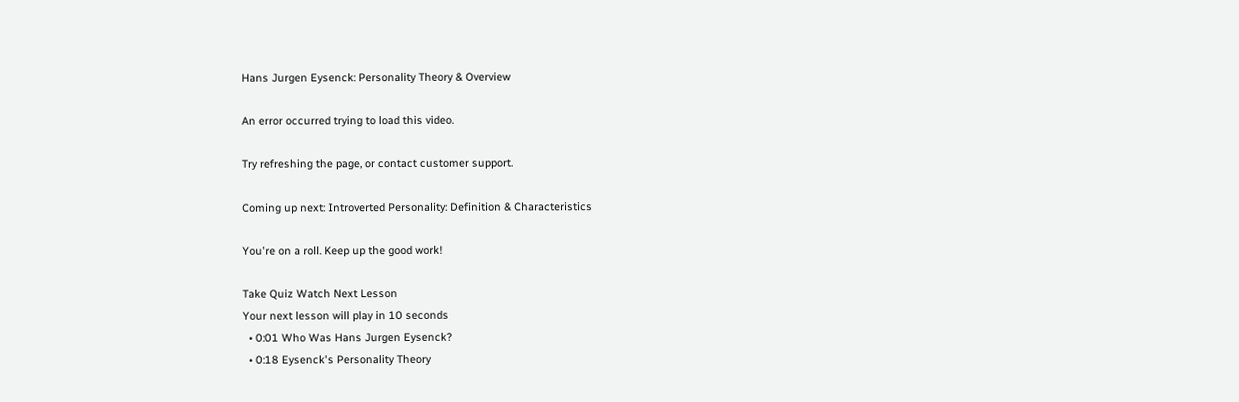Hans Jurgen Eysenck: Personality Theory & Overview

An error occurred trying to load this video.

Try refreshing the page, or contact customer support.

Coming up next: Introverted Personality: Definition & Characteristics

You're on a roll. Keep up the good work!

Take Quiz Watch Next Lesson
Your next lesson will play in 10 seconds
  • 0:01 Who Was Hans Jurgen Eysenck?
  • 0:18 Eysenck's Personality Theory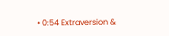• 0:54 Extraversion &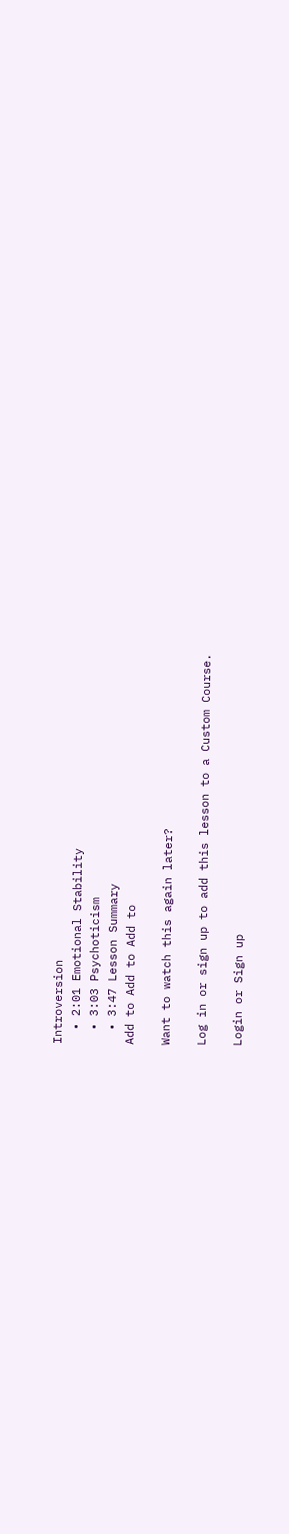Introversion
  • 2:01 Emotional Stability
  • 3:03 Psychoticism
  • 3:47 Lesson Summary
Add to Add to Add to

Want to watch this again later?

Log in or sign up to add this lesson to a Custom Course.

Login or Sign up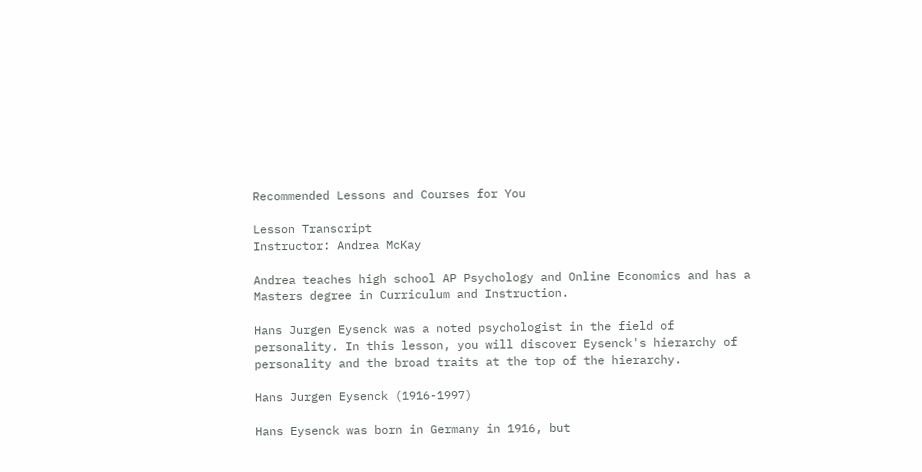Recommended Lessons and Courses for You

Lesson Transcript
Instructor: Andrea McKay

Andrea teaches high school AP Psychology and Online Economics and has a Masters degree in Curriculum and Instruction.

Hans Jurgen Eysenck was a noted psychologist in the field of personality. In this lesson, you will discover Eysenck's hierarchy of personality and the broad traits at the top of the hierarchy.

Hans Jurgen Eysenck (1916-1997)

Hans Eysenck was born in Germany in 1916, but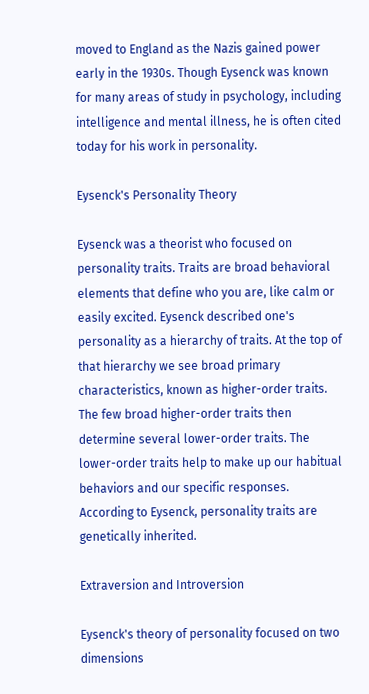moved to England as the Nazis gained power early in the 1930s. Though Eysenck was known for many areas of study in psychology, including intelligence and mental illness, he is often cited today for his work in personality.

Eysenck's Personality Theory

Eysenck was a theorist who focused on personality traits. Traits are broad behavioral elements that define who you are, like calm or easily excited. Eysenck described one's personality as a hierarchy of traits. At the top of that hierarchy we see broad primary characteristics, known as higher-order traits. The few broad higher-order traits then determine several lower-order traits. The lower-order traits help to make up our habitual behaviors and our specific responses. According to Eysenck, personality traits are genetically inherited.

Extraversion and Introversion

Eysenck's theory of personality focused on two dimensions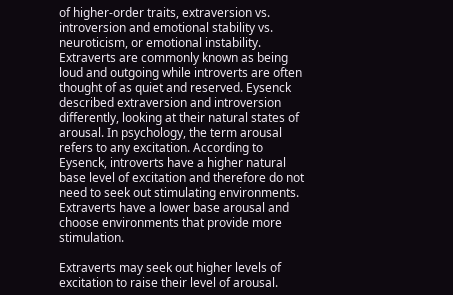of higher-order traits, extraversion vs. introversion and emotional stability vs. neuroticism, or emotional instability. Extraverts are commonly known as being loud and outgoing while introverts are often thought of as quiet and reserved. Eysenck described extraversion and introversion differently, looking at their natural states of arousal. In psychology, the term arousal refers to any excitation. According to Eysenck, introverts have a higher natural base level of excitation and therefore do not need to seek out stimulating environments. Extraverts have a lower base arousal and choose environments that provide more stimulation.

Extraverts may seek out higher levels of excitation to raise their level of arousal.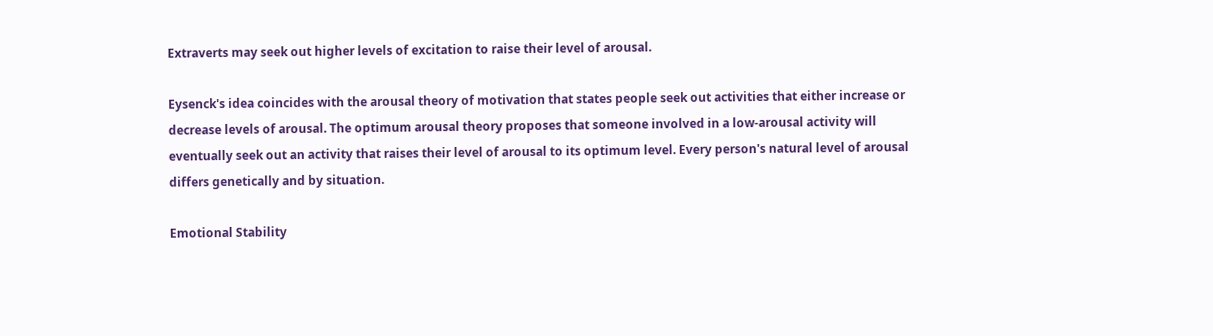Extraverts may seek out higher levels of excitation to raise their level of arousal.

Eysenck's idea coincides with the arousal theory of motivation that states people seek out activities that either increase or decrease levels of arousal. The optimum arousal theory proposes that someone involved in a low-arousal activity will eventually seek out an activity that raises their level of arousal to its optimum level. Every person's natural level of arousal differs genetically and by situation.

Emotional Stability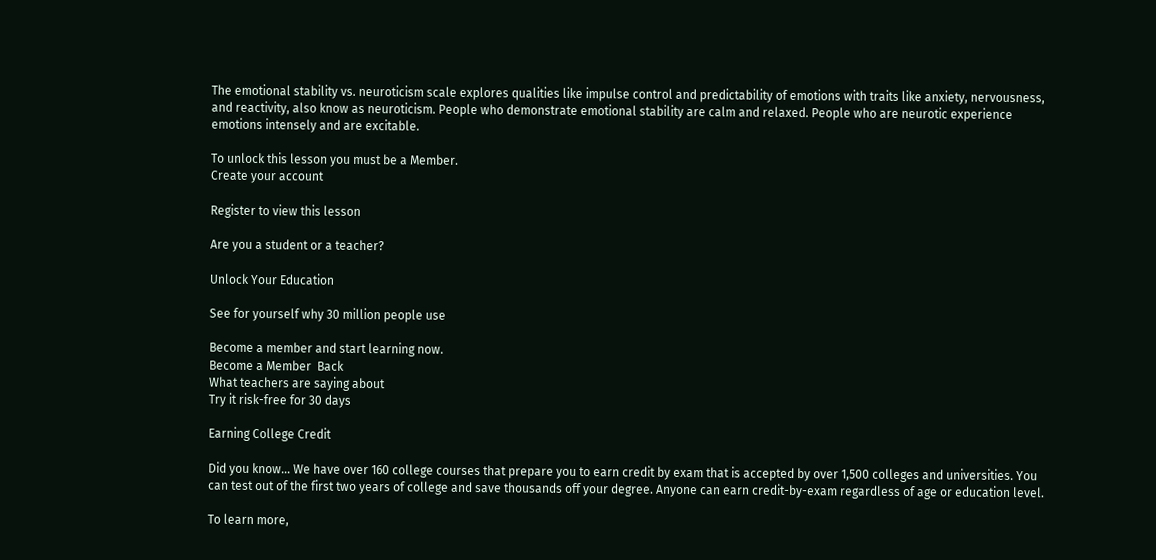The emotional stability vs. neuroticism scale explores qualities like impulse control and predictability of emotions with traits like anxiety, nervousness, and reactivity, also know as neuroticism. People who demonstrate emotional stability are calm and relaxed. People who are neurotic experience emotions intensely and are excitable.

To unlock this lesson you must be a Member.
Create your account

Register to view this lesson

Are you a student or a teacher?

Unlock Your Education

See for yourself why 30 million people use

Become a member and start learning now.
Become a Member  Back
What teachers are saying about
Try it risk-free for 30 days

Earning College Credit

Did you know… We have over 160 college courses that prepare you to earn credit by exam that is accepted by over 1,500 colleges and universities. You can test out of the first two years of college and save thousands off your degree. Anyone can earn credit-by-exam regardless of age or education level.

To learn more,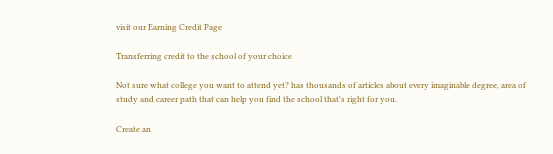visit our Earning Credit Page

Transferring credit to the school of your choice

Not sure what college you want to attend yet? has thousands of articles about every imaginable degree, area of study and career path that can help you find the school that's right for you.

Create an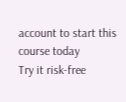account to start this course today
Try it risk-free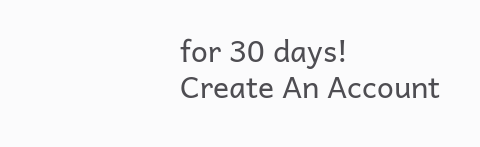for 30 days!
Create An Account